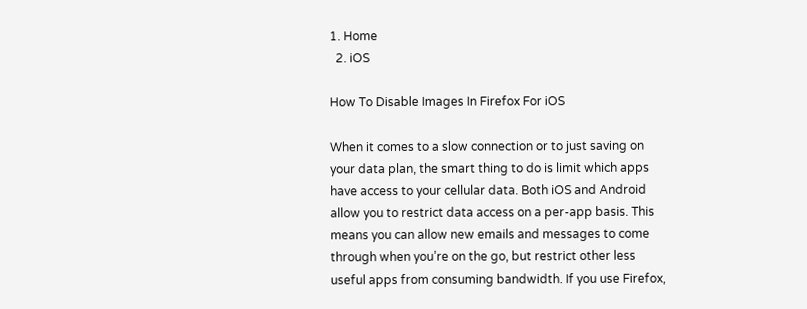1. Home
  2. iOS

How To Disable Images In Firefox For iOS

When it comes to a slow connection or to just saving on your data plan, the smart thing to do is limit which apps have access to your cellular data. Both iOS and Android allow you to restrict data access on a per-app basis. This means you can allow new emails and messages to come through when you’re on the go, but restrict other less useful apps from consuming bandwidth. If you use Firefox,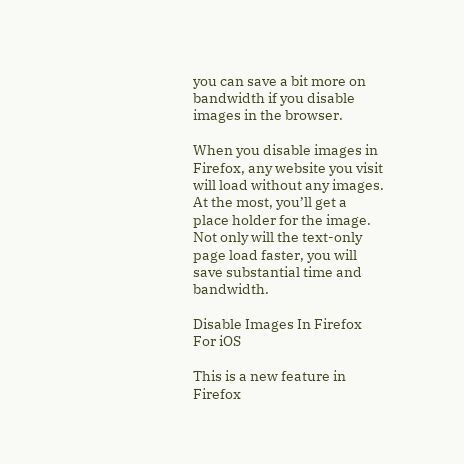you can save a bit more on bandwidth if you disable images in the browser.

When you disable images in Firefox, any website you visit will load without any images. At the most, you’ll get a place holder for the image. Not only will the text-only page load faster, you will save substantial time and bandwidth.

Disable Images In Firefox For iOS

This is a new feature in Firefox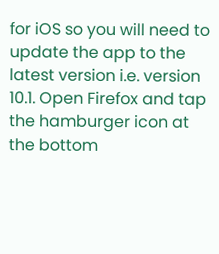for iOS so you will need to update the app to the latest version i.e. version 10.1. Open Firefox and tap the hamburger icon at the bottom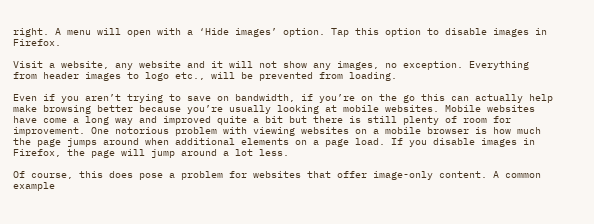right. A menu will open with a ‘Hide images’ option. Tap this option to disable images in Firefox.

Visit a website, any website and it will not show any images, no exception. Everything from header images to logo etc., will be prevented from loading.

Even if you aren’t trying to save on bandwidth, if you’re on the go this can actually help make browsing better because you’re usually looking at mobile websites. Mobile websites have come a long way and improved quite a bit but there is still plenty of room for improvement. One notorious problem with viewing websites on a mobile browser is how much the page jumps around when additional elements on a page load. If you disable images in Firefox, the page will jump around a lot less.

Of course, this does pose a problem for websites that offer image-only content. A common example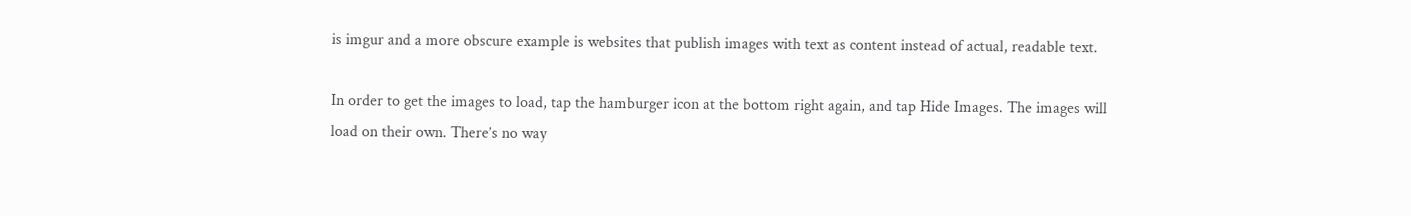is imgur and a more obscure example is websites that publish images with text as content instead of actual, readable text.

In order to get the images to load, tap the hamburger icon at the bottom right again, and tap Hide Images. The images will load on their own. There’s no way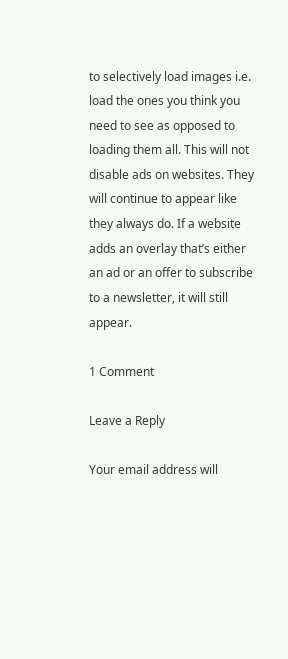to selectively load images i.e. load the ones you think you need to see as opposed to loading them all. This will not disable ads on websites. They will continue to appear like they always do. If a website adds an overlay that’s either an ad or an offer to subscribe to a newsletter, it will still appear.

1 Comment

Leave a Reply

Your email address will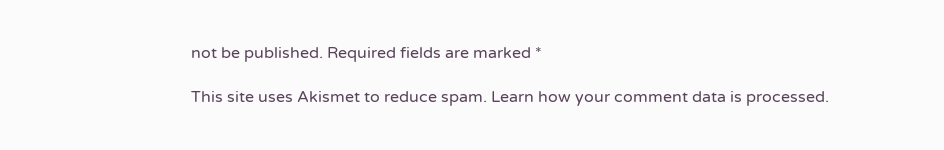not be published. Required fields are marked *

This site uses Akismet to reduce spam. Learn how your comment data is processed.